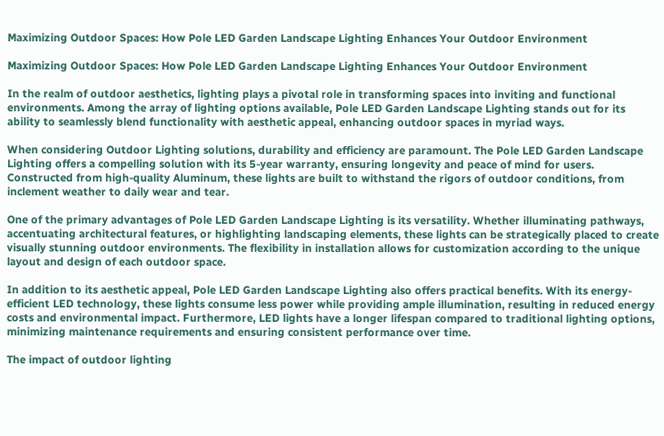Maximizing Outdoor Spaces: How Pole LED Garden Landscape Lighting Enhances Your Outdoor Environment

Maximizing Outdoor Spaces: How Pole LED Garden Landscape Lighting Enhances Your Outdoor Environment

In the realm of outdoor aesthetics, lighting plays a pivotal role in transforming spaces into inviting and functional environments. Among the array of lighting options available, Pole LED Garden Landscape Lighting stands out for its ability to seamlessly blend functionality with aesthetic appeal, enhancing outdoor spaces in myriad ways.

When considering Outdoor Lighting solutions, durability and efficiency are paramount. The Pole LED Garden Landscape Lighting offers a compelling solution with its 5-year warranty, ensuring longevity and peace of mind for users. Constructed from high-quality Aluminum, these lights are built to withstand the rigors of outdoor conditions, from inclement weather to daily wear and tear.

One of the primary advantages of Pole LED Garden Landscape Lighting is its versatility. Whether illuminating pathways, accentuating architectural features, or highlighting landscaping elements, these lights can be strategically placed to create visually stunning outdoor environments. The flexibility in installation allows for customization according to the unique layout and design of each outdoor space.

In addition to its aesthetic appeal, Pole LED Garden Landscape Lighting also offers practical benefits. With its energy-efficient LED technology, these lights consume less power while providing ample illumination, resulting in reduced energy costs and environmental impact. Furthermore, LED lights have a longer lifespan compared to traditional lighting options, minimizing maintenance requirements and ensuring consistent performance over time.

The impact of outdoor lighting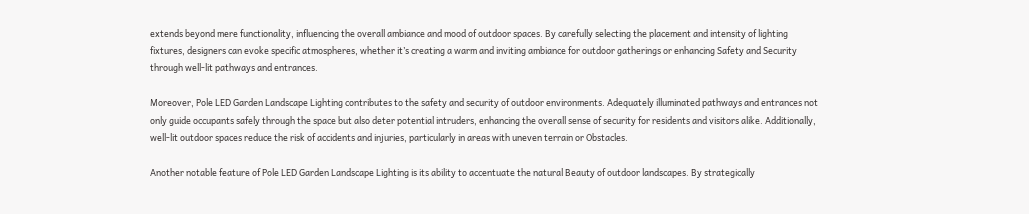extends beyond mere functionality, influencing the overall ambiance and mood of outdoor spaces. By carefully selecting the placement and intensity of lighting fixtures, designers can evoke specific atmospheres, whether it’s creating a warm and inviting ambiance for outdoor gatherings or enhancing Safety and Security through well-lit pathways and entrances.

Moreover, Pole LED Garden Landscape Lighting contributes to the safety and security of outdoor environments. Adequately illuminated pathways and entrances not only guide occupants safely through the space but also deter potential intruders, enhancing the overall sense of security for residents and visitors alike. Additionally, well-lit outdoor spaces reduce the risk of accidents and injuries, particularly in areas with uneven terrain or Obstacles.

Another notable feature of Pole LED Garden Landscape Lighting is its ability to accentuate the natural Beauty of outdoor landscapes. By strategically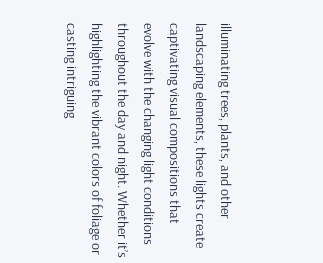illuminating trees, plants, and other landscaping elements, these lights create captivating visual compositions that evolve with the changing light conditions throughout the day and night. Whether it’s highlighting the vibrant colors of foliage or casting intriguing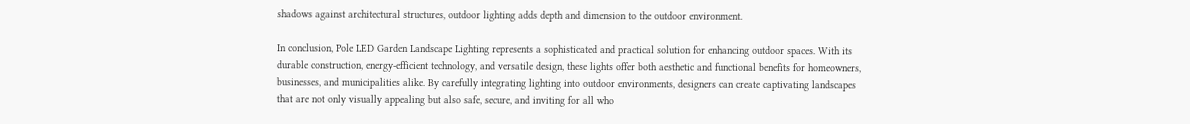shadows against architectural structures, outdoor lighting adds depth and dimension to the outdoor environment.

In conclusion, Pole LED Garden Landscape Lighting represents a sophisticated and practical solution for enhancing outdoor spaces. With its durable construction, energy-efficient technology, and versatile design, these lights offer both aesthetic and functional benefits for homeowners, businesses, and municipalities alike. By carefully integrating lighting into outdoor environments, designers can create captivating landscapes that are not only visually appealing but also safe, secure, and inviting for all who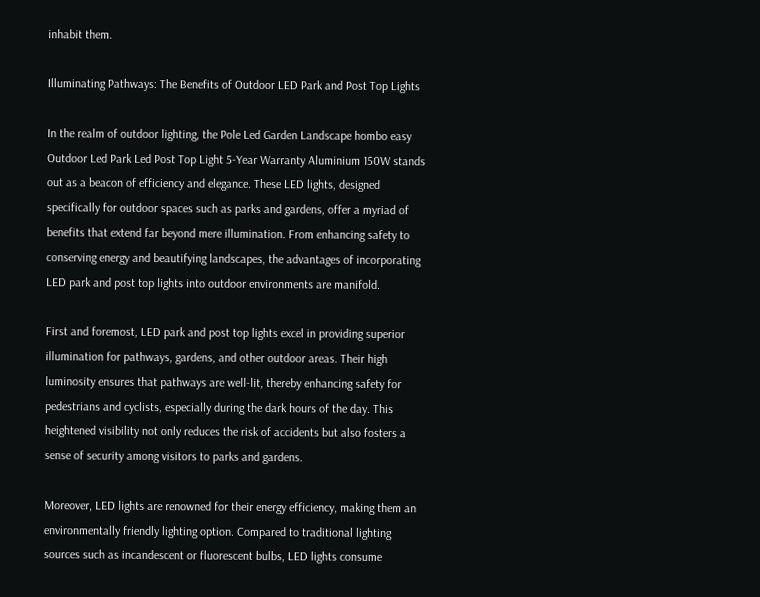inhabit them.

Illuminating Pathways: The Benefits of Outdoor LED Park and Post Top Lights

In the realm of outdoor lighting, the Pole Led Garden Landscape hombo easy Outdoor Led Park Led Post Top Light 5-Year Warranty Aluminium 150W stands out as a beacon of efficiency and elegance. These LED lights, designed specifically for outdoor spaces such as parks and gardens, offer a myriad of benefits that extend far beyond mere illumination. From enhancing safety to conserving energy and beautifying landscapes, the advantages of incorporating LED park and post top lights into outdoor environments are manifold.

First and foremost, LED park and post top lights excel in providing superior illumination for pathways, gardens, and other outdoor areas. Their high luminosity ensures that pathways are well-lit, thereby enhancing safety for pedestrians and cyclists, especially during the dark hours of the day. This heightened visibility not only reduces the risk of accidents but also fosters a sense of security among visitors to parks and gardens.

Moreover, LED lights are renowned for their energy efficiency, making them an environmentally friendly lighting option. Compared to traditional lighting sources such as incandescent or fluorescent bulbs, LED lights consume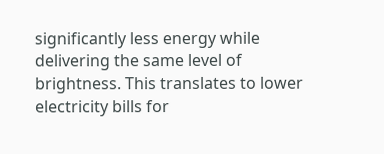significantly less energy while delivering the same level of brightness. This translates to lower electricity bills for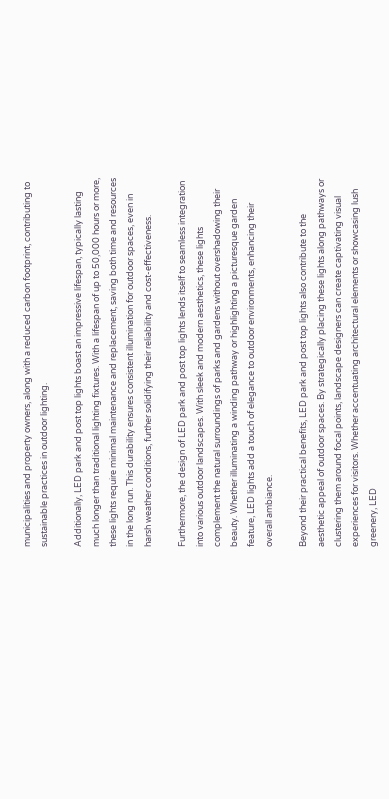municipalities and property owners, along with a reduced carbon footprint, contributing to sustainable practices in outdoor lighting.

Additionally, LED park and post top lights boast an impressive lifespan, typically lasting much longer than traditional lighting fixtures. With a lifespan of up to 50,000 hours or more, these lights require minimal maintenance and replacement, saving both time and resources in the long run. This durability ensures consistent illumination for outdoor spaces, even in harsh weather conditions, further solidifying their reliability and cost-effectiveness.

Furthermore, the design of LED park and post top lights lends itself to seamless integration into various outdoor landscapes. With sleek and modern aesthetics, these lights complement the natural surroundings of parks and gardens without overshadowing their beauty. Whether illuminating a winding pathway or highlighting a picturesque garden feature, LED lights add a touch of elegance to outdoor environments, enhancing their overall ambiance.

Beyond their practical benefits, LED park and post top lights also contribute to the aesthetic appeal of outdoor spaces. By strategically placing these lights along pathways or clustering them around focal points, landscape designers can create captivating visual experiences for visitors. Whether accentuating architectural elements or showcasing lush greenery, LED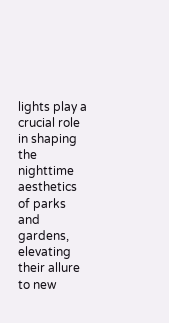lights play a crucial role in shaping the nighttime aesthetics of parks and gardens, elevating their allure to new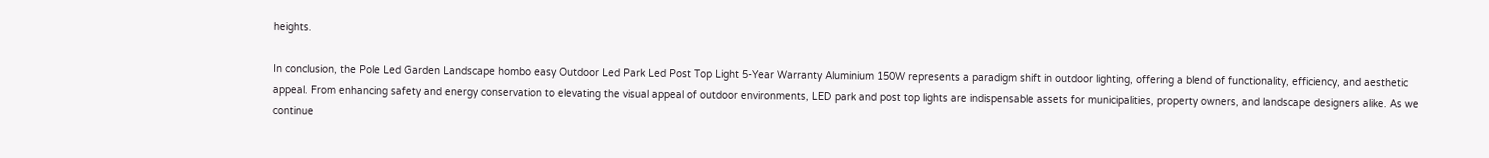heights.

In conclusion, the Pole Led Garden Landscape hombo easy Outdoor Led Park Led Post Top Light 5-Year Warranty Aluminium 150W represents a paradigm shift in outdoor lighting, offering a blend of functionality, efficiency, and aesthetic appeal. From enhancing safety and energy conservation to elevating the visual appeal of outdoor environments, LED park and post top lights are indispensable assets for municipalities, property owners, and landscape designers alike. As we continue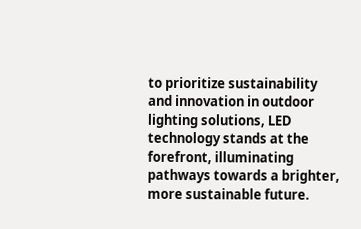to prioritize sustainability and innovation in outdoor lighting solutions, LED technology stands at the forefront, illuminating pathways towards a brighter, more sustainable future.